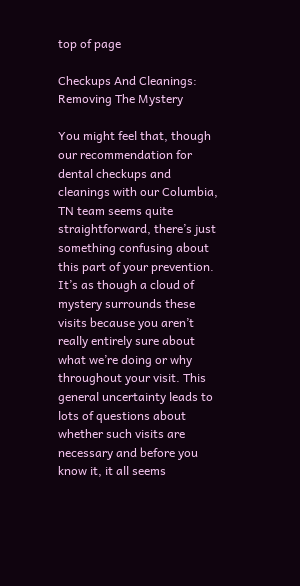top of page

Checkups And Cleanings: Removing The Mystery

You might feel that, though our recommendation for dental checkups and cleanings with our Columbia, TN team seems quite straightforward, there’s just something confusing about this part of your prevention. It’s as though a cloud of mystery surrounds these visits because you aren’t really entirely sure about what we’re doing or why throughout your visit. This general uncertainty leads to lots of questions about whether such visits are necessary and before you know it, it all seems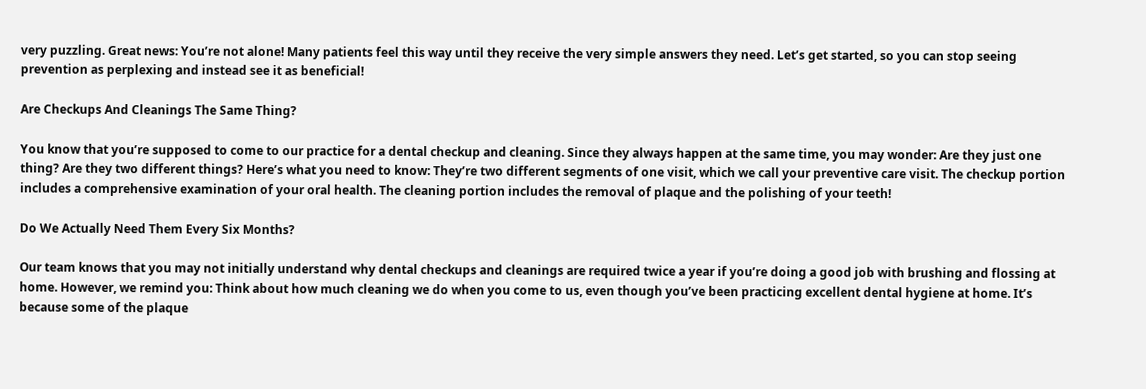very puzzling. Great news: You’re not alone! Many patients feel this way until they receive the very simple answers they need. Let’s get started, so you can stop seeing prevention as perplexing and instead see it as beneficial!

Are Checkups And Cleanings The Same Thing?

You know that you’re supposed to come to our practice for a dental checkup and cleaning. Since they always happen at the same time, you may wonder: Are they just one thing? Are they two different things? Here’s what you need to know: They’re two different segments of one visit, which we call your preventive care visit. The checkup portion includes a comprehensive examination of your oral health. The cleaning portion includes the removal of plaque and the polishing of your teeth!

Do We Actually Need Them Every Six Months?

Our team knows that you may not initially understand why dental checkups and cleanings are required twice a year if you’re doing a good job with brushing and flossing at home. However, we remind you: Think about how much cleaning we do when you come to us, even though you’ve been practicing excellent dental hygiene at home. It’s because some of the plaque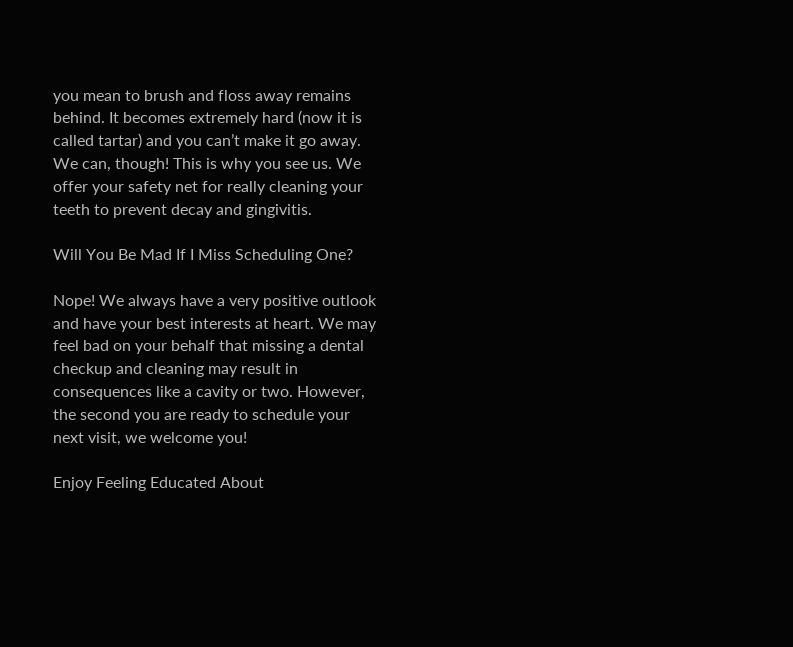you mean to brush and floss away remains behind. It becomes extremely hard (now it is called tartar) and you can’t make it go away. We can, though! This is why you see us. We offer your safety net for really cleaning your teeth to prevent decay and gingivitis.

Will You Be Mad If I Miss Scheduling One?

Nope! We always have a very positive outlook and have your best interests at heart. We may feel bad on your behalf that missing a dental checkup and cleaning may result in consequences like a cavity or two. However, the second you are ready to schedule your next visit, we welcome you!

Enjoy Feeling Educated About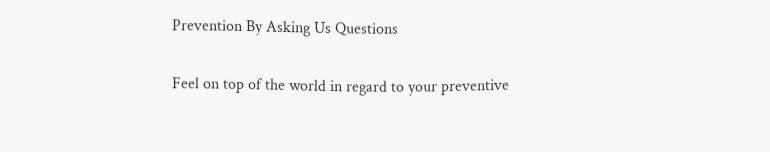Prevention By Asking Us Questions

Feel on top of the world in regard to your preventive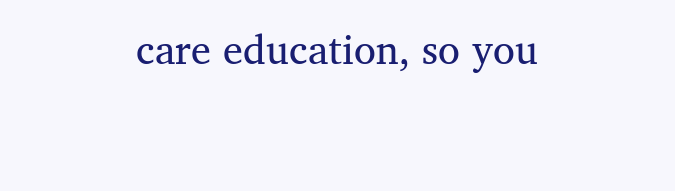care education, so you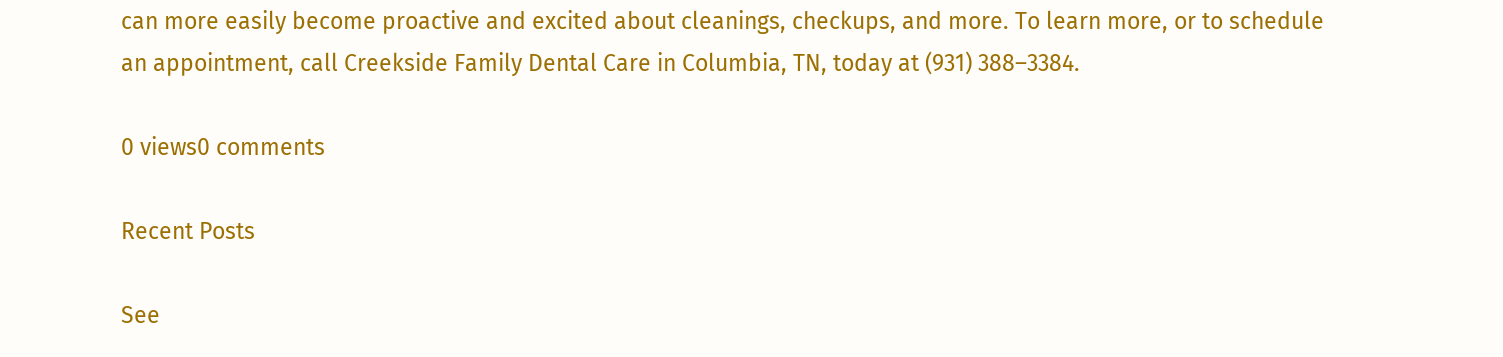can more easily become proactive and excited about cleanings, checkups, and more. To learn more, or to schedule an appointment, call Creekside Family Dental Care in Columbia, TN, today at (931) 388–3384.

0 views0 comments

Recent Posts

See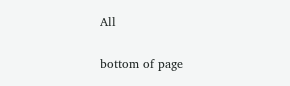All


bottom of page